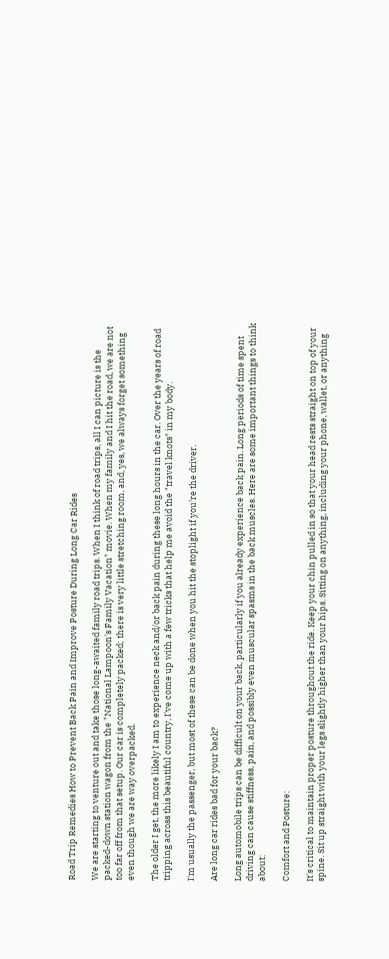Road Trip Remedies How to Prevent Back Pain and Improve Posture During Long Car Rides

We are starting to venture out and take those long-awaited family road trips. When I think of road trips, all I can picture is the packed-down station wagon from the "National Lampoon's Family Vacation" movie. When my family and I hit the road, we are not too far off from that setup. Our car is completely packed; there is very little stretching room, and, yes, we always forget something even though we are way overpacked.

The older I get, the more likely I am to experience neck and/or back pain during these long hours in the car. Over the years of road tripping across this beautiful country, I've come up with a few tricks that help me avoid the "travel knots" in my body.

I'm usually the passenger, but most of these can be done when you hit the stoplight if you’re the driver.

Are long car rides bad for your back?

Long automobile trips can be difficult on your back, particularly if you already experience back pain. Long periods of time spent driving can cause stiffness, pain, and possibly even muscular spasms in the back muscles. Here are some important things to think about:

Comfort and Posture:

It's critical to maintain proper posture throughout the ride. Keep your chin pulled in so that your head rests straight on top of your spine. Sit up straight with your legs slightly higher than your hips. Sitting on anything, including your phone, wallet, or anything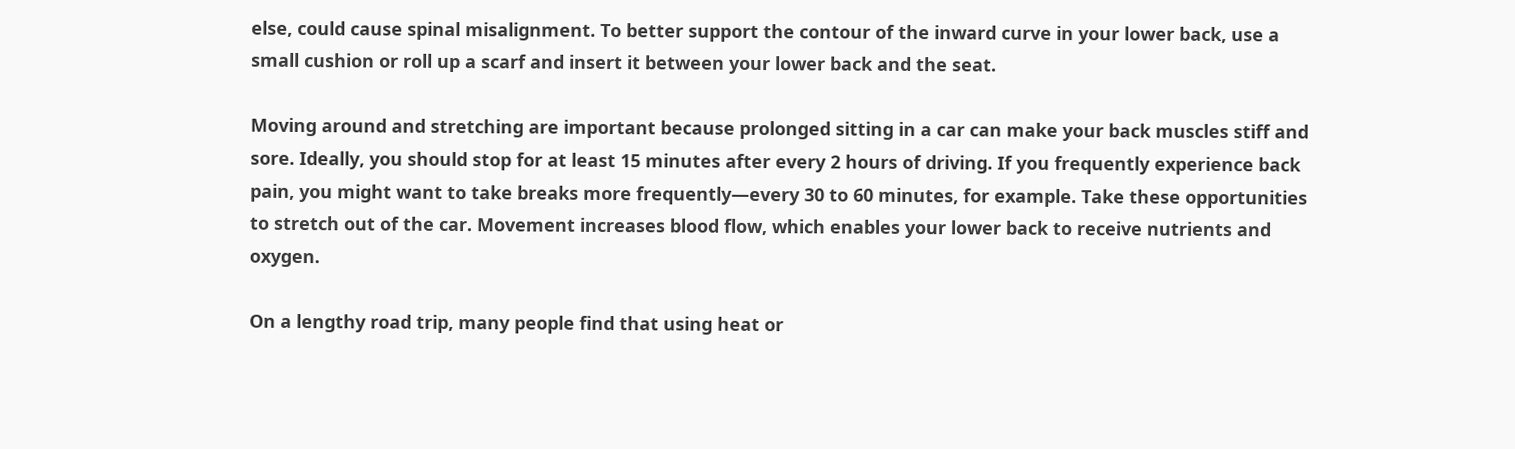else, could cause spinal misalignment. To better support the contour of the inward curve in your lower back, use a small cushion or roll up a scarf and insert it between your lower back and the seat.

Moving around and stretching are important because prolonged sitting in a car can make your back muscles stiff and sore. Ideally, you should stop for at least 15 minutes after every 2 hours of driving. If you frequently experience back pain, you might want to take breaks more frequently—every 30 to 60 minutes, for example. Take these opportunities to stretch out of the car. Movement increases blood flow, which enables your lower back to receive nutrients and oxygen.

On a lengthy road trip, many people find that using heat or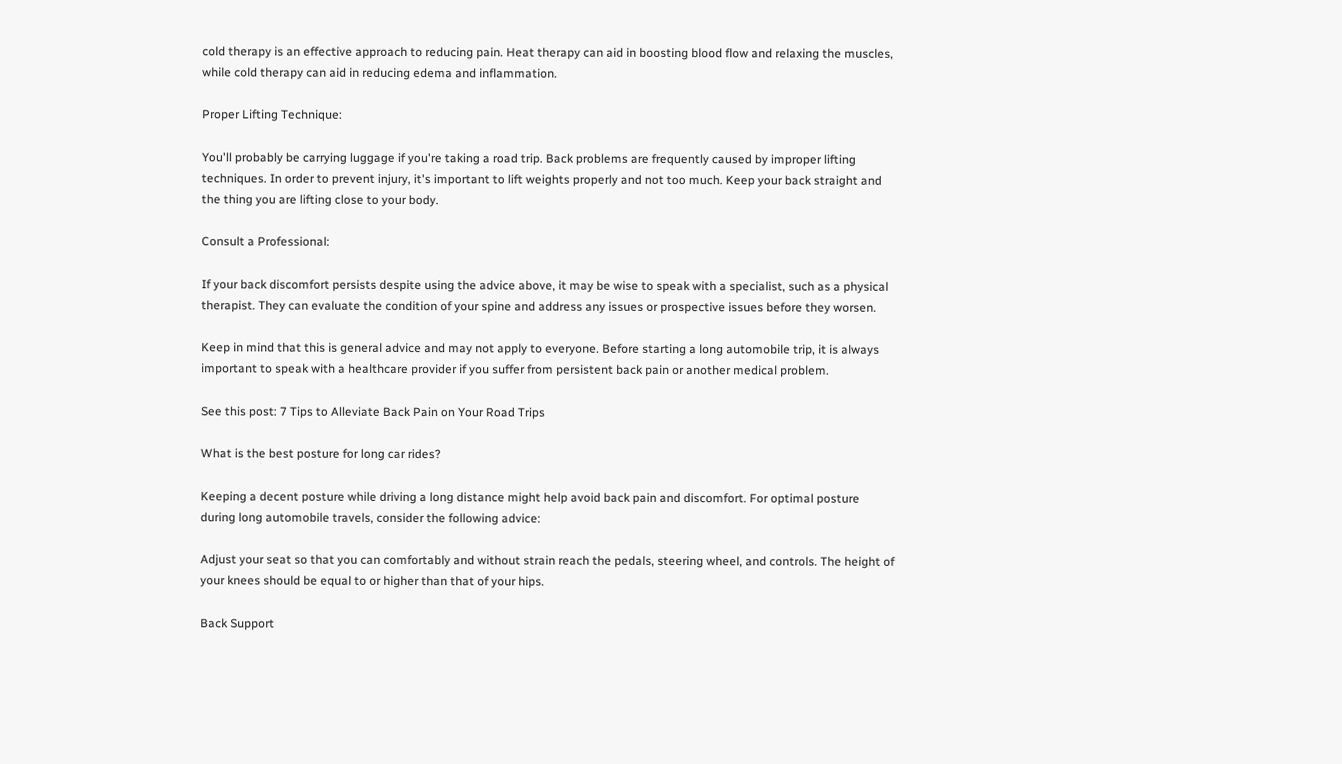cold therapy is an effective approach to reducing pain. Heat therapy can aid in boosting blood flow and relaxing the muscles, while cold therapy can aid in reducing edema and inflammation.

Proper Lifting Technique:

You'll probably be carrying luggage if you're taking a road trip. Back problems are frequently caused by improper lifting techniques. In order to prevent injury, it's important to lift weights properly and not too much. Keep your back straight and the thing you are lifting close to your body.

Consult a Professional:

If your back discomfort persists despite using the advice above, it may be wise to speak with a specialist, such as a physical therapist. They can evaluate the condition of your spine and address any issues or prospective issues before they worsen.

Keep in mind that this is general advice and may not apply to everyone. Before starting a long automobile trip, it is always important to speak with a healthcare provider if you suffer from persistent back pain or another medical problem.

See this post: 7 Tips to Alleviate Back Pain on Your Road Trips

What is the best posture for long car rides?

Keeping a decent posture while driving a long distance might help avoid back pain and discomfort. For optimal posture during long automobile travels, consider the following advice:

Adjust your seat so that you can comfortably and without strain reach the pedals, steering wheel, and controls. The height of your knees should be equal to or higher than that of your hips.

Back Support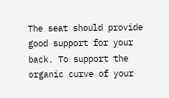The seat should provide good support for your back. To support the organic curve of your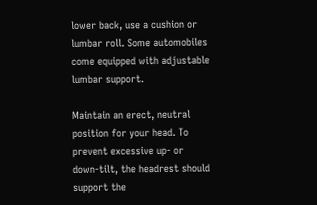lower back, use a cushion or lumbar roll. Some automobiles come equipped with adjustable lumbar support.

Maintain an erect, neutral position for your head. To prevent excessive up- or down-tilt, the headrest should support the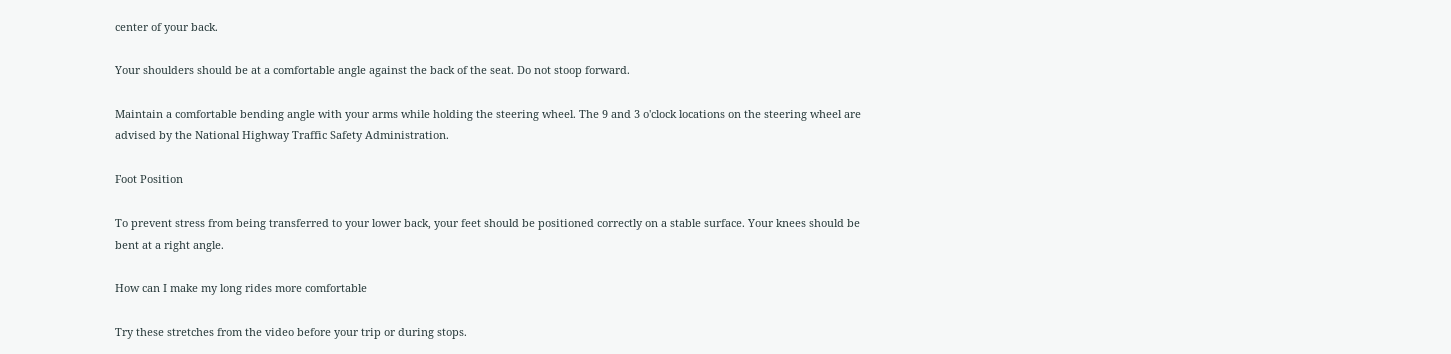center of your back.

Your shoulders should be at a comfortable angle against the back of the seat. Do not stoop forward.

Maintain a comfortable bending angle with your arms while holding the steering wheel. The 9 and 3 o'clock locations on the steering wheel are advised by the National Highway Traffic Safety Administration.

Foot Position

To prevent stress from being transferred to your lower back, your feet should be positioned correctly on a stable surface. Your knees should be bent at a right angle.

How can I make my long rides more comfortable

Try these stretches from the video before your trip or during stops.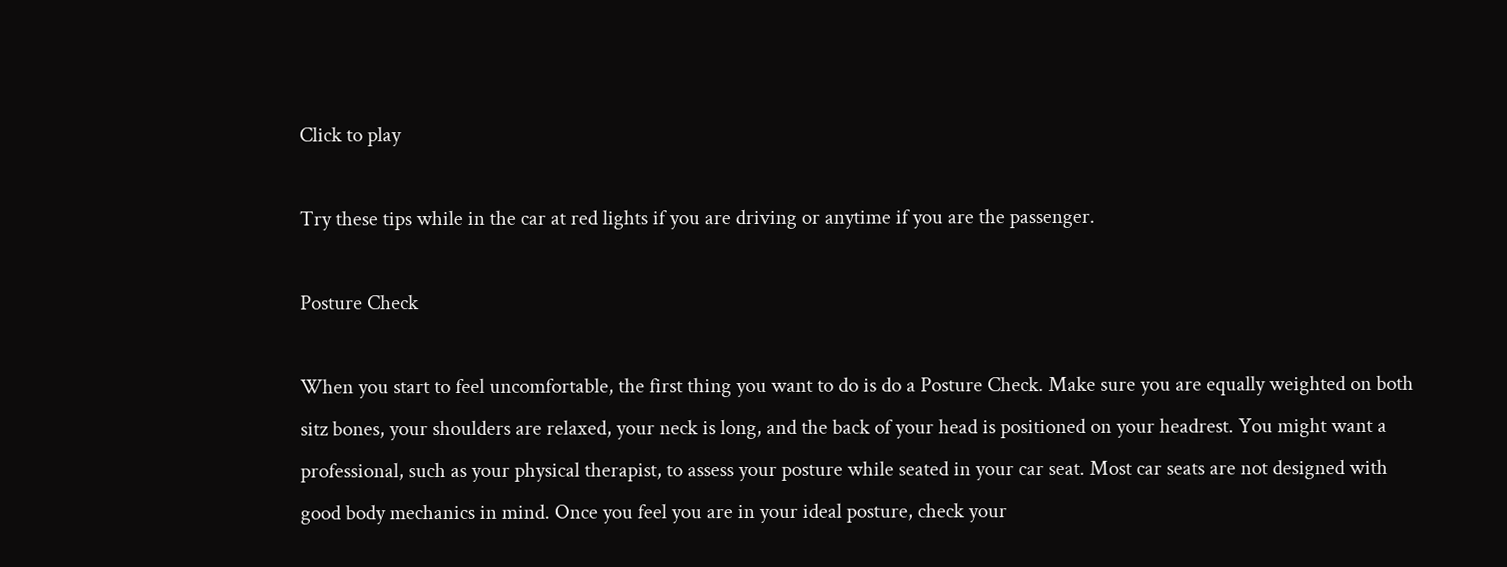Click to play

Try these tips while in the car at red lights if you are driving or anytime if you are the passenger.

Posture Check

When you start to feel uncomfortable, the first thing you want to do is do a Posture Check. Make sure you are equally weighted on both sitz bones, your shoulders are relaxed, your neck is long, and the back of your head is positioned on your headrest. You might want a professional, such as your physical therapist, to assess your posture while seated in your car seat. Most car seats are not designed with good body mechanics in mind. Once you feel you are in your ideal posture, check your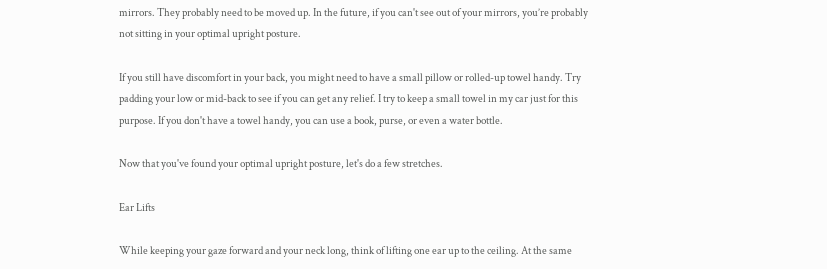mirrors. They probably need to be moved up. In the future, if you can't see out of your mirrors, you’re probably not sitting in your optimal upright posture.

If you still have discomfort in your back, you might need to have a small pillow or rolled-up towel handy. Try padding your low or mid-back to see if you can get any relief. I try to keep a small towel in my car just for this purpose. If you don't have a towel handy, you can use a book, purse, or even a water bottle.

Now that you've found your optimal upright posture, let's do a few stretches.

Ear Lifts

While keeping your gaze forward and your neck long, think of lifting one ear up to the ceiling. At the same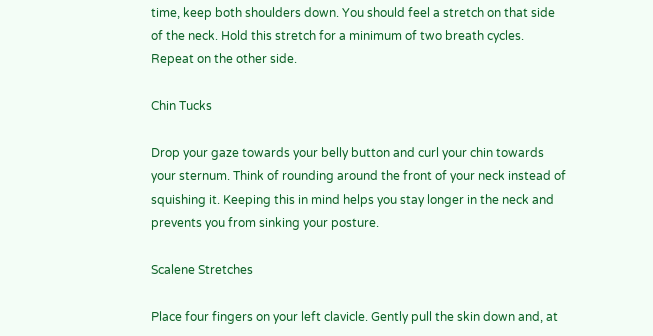time, keep both shoulders down. You should feel a stretch on that side of the neck. Hold this stretch for a minimum of two breath cycles. Repeat on the other side.

Chin Tucks

Drop your gaze towards your belly button and curl your chin towards your sternum. Think of rounding around the front of your neck instead of squishing it. Keeping this in mind helps you stay longer in the neck and prevents you from sinking your posture.

Scalene Stretches

Place four fingers on your left clavicle. Gently pull the skin down and, at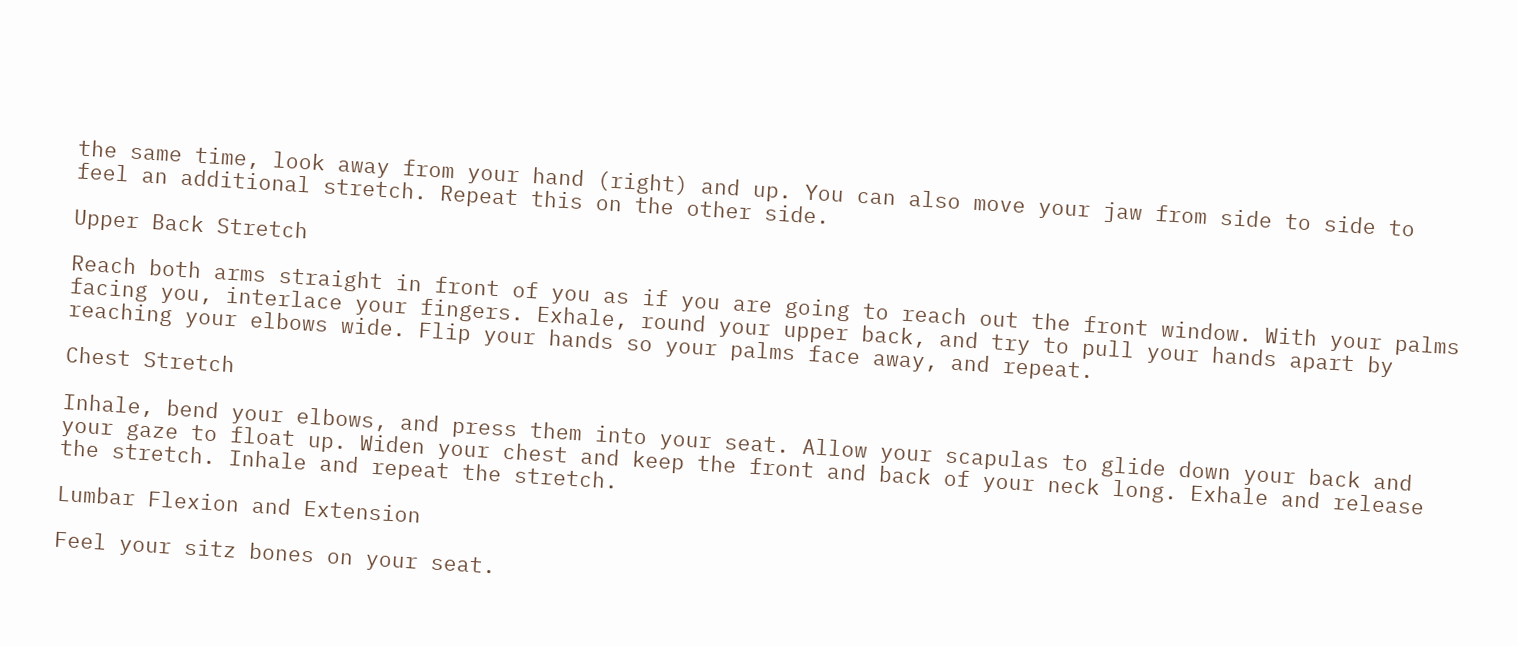the same time, look away from your hand (right) and up. You can also move your jaw from side to side to feel an additional stretch. Repeat this on the other side.

Upper Back Stretch

Reach both arms straight in front of you as if you are going to reach out the front window. With your palms facing you, interlace your fingers. Exhale, round your upper back, and try to pull your hands apart by reaching your elbows wide. Flip your hands so your palms face away, and repeat.

Chest Stretch

Inhale, bend your elbows, and press them into your seat. Allow your scapulas to glide down your back and your gaze to float up. Widen your chest and keep the front and back of your neck long. Exhale and release the stretch. Inhale and repeat the stretch.

Lumbar Flexion and Extension

Feel your sitz bones on your seat.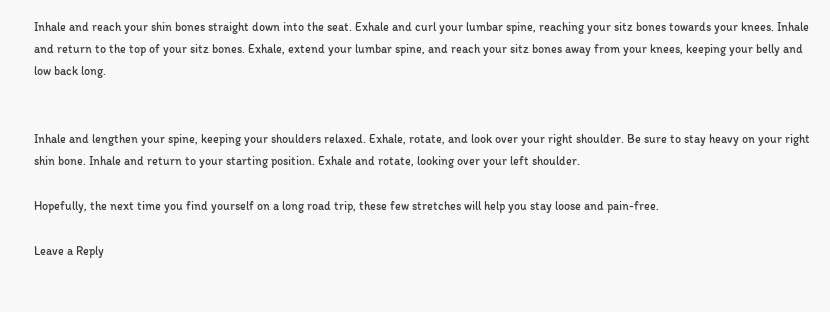Inhale and reach your shin bones straight down into the seat. Exhale and curl your lumbar spine, reaching your sitz bones towards your knees. Inhale and return to the top of your sitz bones. Exhale, extend your lumbar spine, and reach your sitz bones away from your knees, keeping your belly and low back long.


Inhale and lengthen your spine, keeping your shoulders relaxed. Exhale, rotate, and look over your right shoulder. Be sure to stay heavy on your right shin bone. Inhale and return to your starting position. Exhale and rotate, looking over your left shoulder.

Hopefully, the next time you find yourself on a long road trip, these few stretches will help you stay loose and pain-free.

Leave a Reply